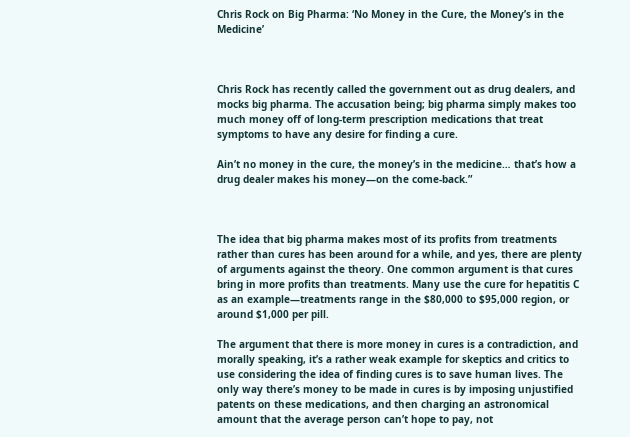Chris Rock on Big Pharma: ‘No Money in the Cure, the Money’s in the Medicine’



Chris Rock has recently called the government out as drug dealers, and mocks big pharma. The accusation being; big pharma simply makes too much money off of long-term prescription medications that treat symptoms to have any desire for finding a cure.

Ain’t no money in the cure, the money’s in the medicine… that’s how a drug dealer makes his money—on the come-back.”



The idea that big pharma makes most of its profits from treatments rather than cures has been around for a while, and yes, there are plenty of arguments against the theory. One common argument is that cures bring in more profits than treatments. Many use the cure for hepatitis C as an example—treatments range in the $80,000 to $95,000 region, or around $1,000 per pill.

The argument that there is more money in cures is a contradiction, and morally speaking, it’s a rather weak example for skeptics and critics to use considering the idea of finding cures is to save human lives. The only way there’s money to be made in cures is by imposing unjustified patents on these medications, and then charging an astronomical amount that the average person can’t hope to pay, not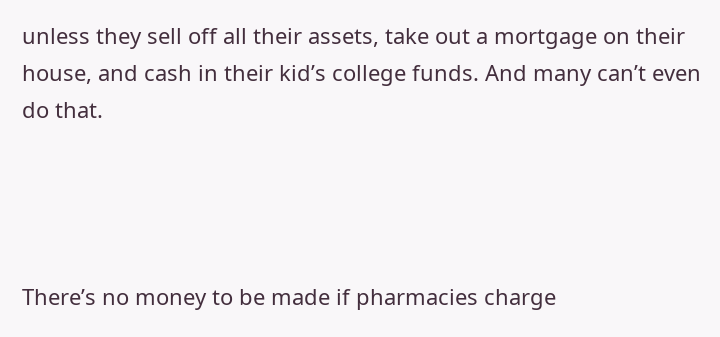unless they sell off all their assets, take out a mortgage on their house, and cash in their kid’s college funds. And many can’t even do that.




There’s no money to be made if pharmacies charge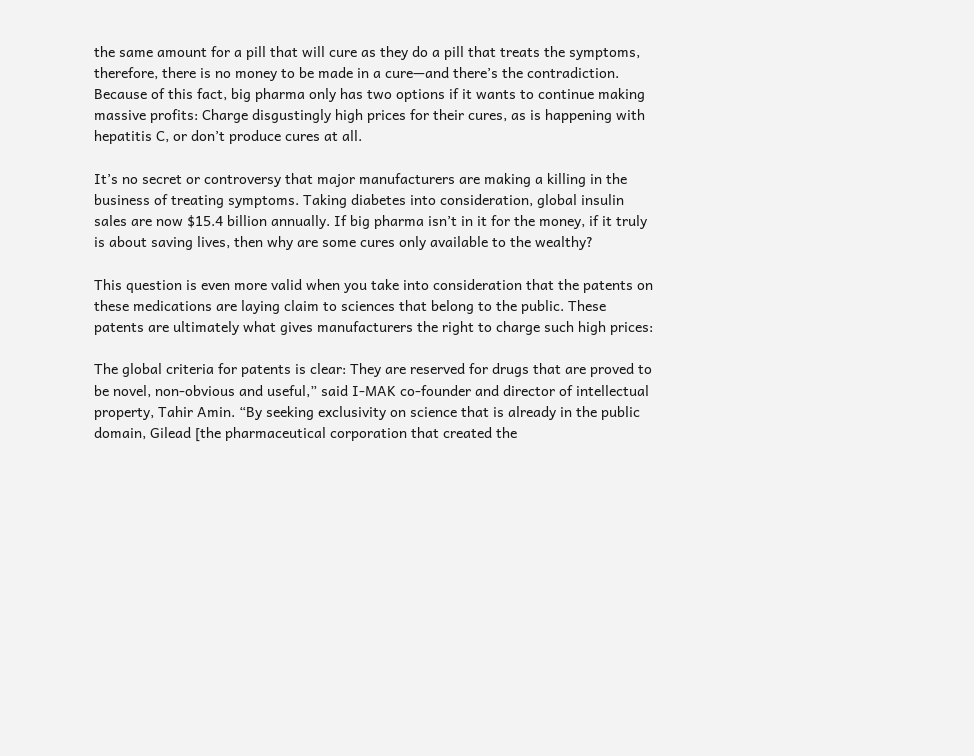the same amount for a pill that will cure as they do a pill that treats the symptoms, therefore, there is no money to be made in a cure—and there’s the contradiction. Because of this fact, big pharma only has two options if it wants to continue making massive profits: Charge disgustingly high prices for their cures, as is happening with hepatitis C, or don’t produce cures at all.

It’s no secret or controversy that major manufacturers are making a killing in the business of treating symptoms. Taking diabetes into consideration, global insulin sales are now $15.4 billion annually. If big pharma isn’t in it for the money, if it truly is about saving lives, then why are some cures only available to the wealthy?

This question is even more valid when you take into consideration that the patents on these medications are laying claim to sciences that belong to the public. These patents are ultimately what gives manufacturers the right to charge such high prices:

The global criteria for patents is clear: They are reserved for drugs that are proved to be novel, non-obvious and useful,” said I-MAK co-founder and director of intellectual property, Tahir Amin. “By seeking exclusivity on science that is already in the public domain, Gilead [the pharmaceutical corporation that created the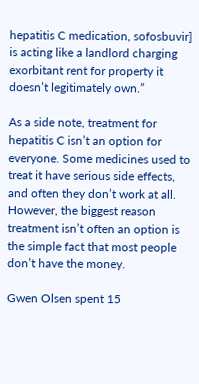hepatitis C medication, sofosbuvir] is acting like a landlord charging exorbitant rent for property it doesn’t legitimately own.”

As a side note, treatment for hepatitis C isn’t an option for everyone. Some medicines used to treat it have serious side effects, and often they don’t work at all. However, the biggest reason treatment isn’t often an option is the simple fact that most people don’t have the money.

Gwen Olsen spent 15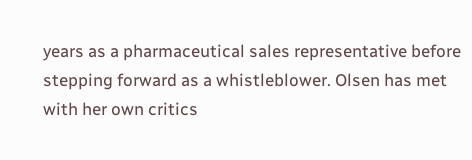years as a pharmaceutical sales representative before stepping forward as a whistleblower. Olsen has met with her own critics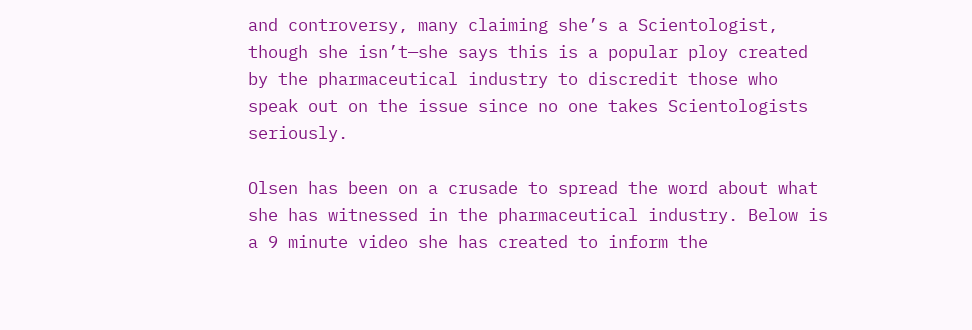and controversy, many claiming she’s a Scientologist, though she isn’t—she says this is a popular ploy created by the pharmaceutical industry to discredit those who speak out on the issue since no one takes Scientologists seriously.

Olsen has been on a crusade to spread the word about what she has witnessed in the pharmaceutical industry. Below is a 9 minute video she has created to inform the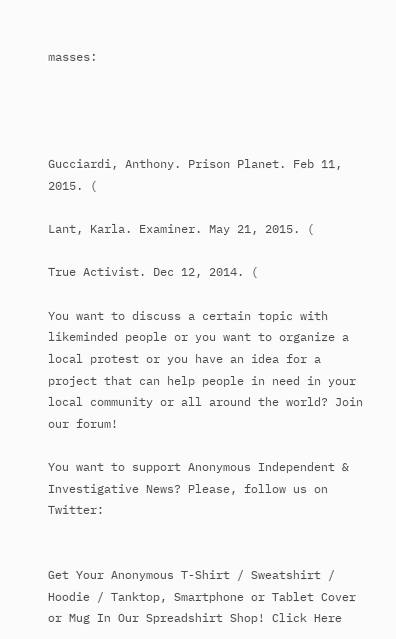masses:




Gucciardi, Anthony. Prison Planet. Feb 11, 2015. (

Lant, Karla. Examiner. May 21, 2015. (

True Activist. Dec 12, 2014. (

You want to discuss a certain topic with likeminded people or you want to organize a local protest or you have an idea for a project that can help people in need in your local community or all around the world? Join our forum!

You want to support Anonymous Independent & Investigative News? Please, follow us on Twitter:


Get Your Anonymous T-Shirt / Sweatshirt / Hoodie / Tanktop, Smartphone or Tablet Cover or Mug In Our Spreadshirt Shop! Click Here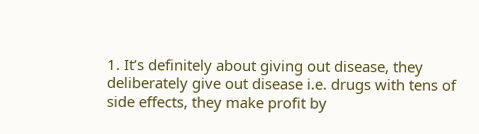1. It’s definitely about giving out disease, they deliberately give out disease i.e. drugs with tens of side effects, they make profit by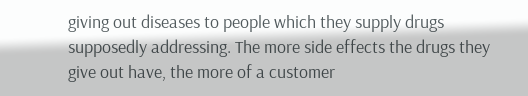giving out diseases to people which they supply drugs supposedly addressing. The more side effects the drugs they give out have, the more of a customer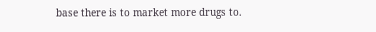base there is to market more drugs to.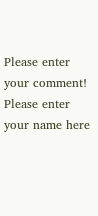Please enter your comment!
Please enter your name here